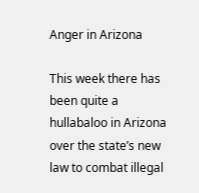Anger in Arizona

This week there has been quite a hullabaloo in Arizona over the state’s new law to combat illegal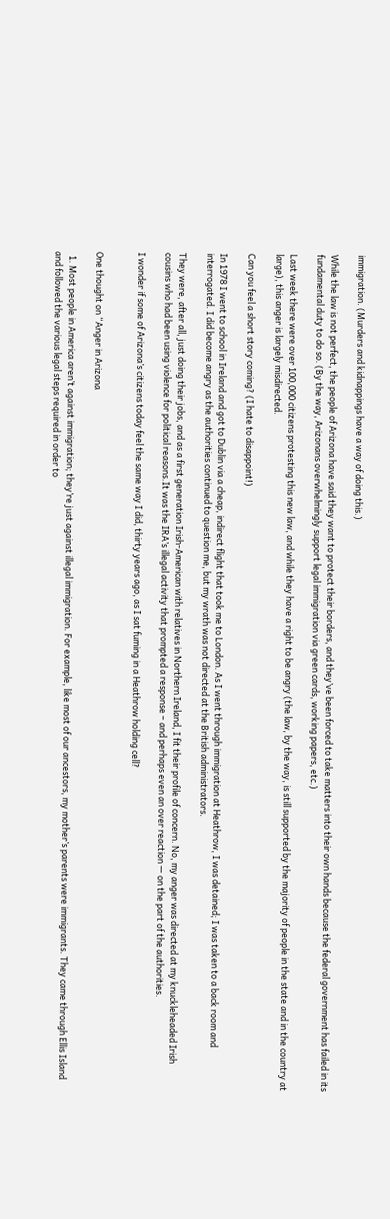immigration. (Murders and kidnappings have a way of doing this.)

While the law is not perfect, the people of Arizona have said they want to protect their borders, and they’ve been forced to take matters into their own hands because the federal government has failed in its fundamental duty to do so. (By the way, Arizonans overwhelmingly support legal immigration via green cards, working papers, etc.)

Last week there were over 100,000 citizens protesting this new law, and while they have a right to be angry (the law, by the way, is still supported by the majority of people in the state and in the country at large), this anger is largely misdirected.

Can you feel a short story coming? (I hate to disappoint!)

In 1978 I went to school in Ireland and got to Dublin via a cheap, indirect flight that took me to London. As I went through immigration at Heathrow, I was detained; I was taken to a back room and interrogated. I did become angry as the authorities continued to question me, but my wrath was not directed at the British administrators.

They were, after all, just doing their jobs, and as a first generation Irish-American with relatives in Northern Ireland, I fit their profile of concern. No, my anger was directed at my knuckleheaded Irish cousins who had been using violence for political reasons.It was the IRA’s illegal activity that prompted a response – and perhaps even an over reaction — on the part of the authorities.

I wonder if some of Arizona’s citizens today feel the same way I did, thirty years ago, as I sat fuming in a Heathrow holding cell?


One thought on “Anger in Arizona

  1. Most people in America aren’t against immigration; they’re just against illegal immigration. For example, like most of our ancestors, my mother’s parents were immigrants. They came through Ellis Island and followed the various legal steps required in order to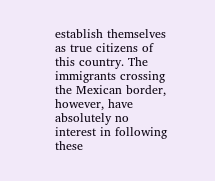establish themselves as true citizens of this country. The immigrants crossing the Mexican border, however, have absolutely no interest in following these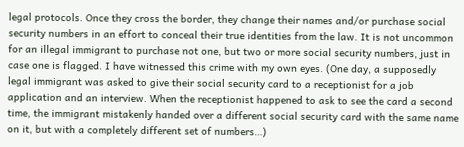legal protocols. Once they cross the border, they change their names and/or purchase social security numbers in an effort to conceal their true identities from the law. It is not uncommon for an illegal immigrant to purchase not one, but two or more social security numbers, just in case one is flagged. I have witnessed this crime with my own eyes. (One day, a supposedly legal immigrant was asked to give their social security card to a receptionist for a job application and an interview. When the receptionist happened to ask to see the card a second time, the immigrant mistakenly handed over a different social security card with the same name on it, but with a completely different set of numbers…)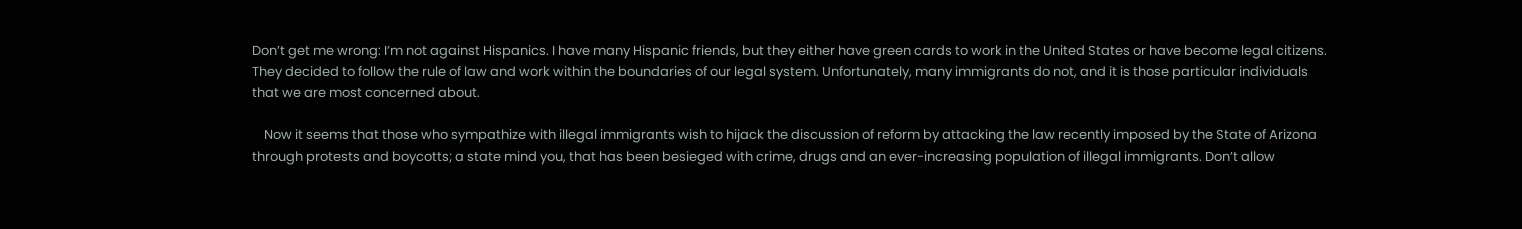Don’t get me wrong: I’m not against Hispanics. I have many Hispanic friends, but they either have green cards to work in the United States or have become legal citizens. They decided to follow the rule of law and work within the boundaries of our legal system. Unfortunately, many immigrants do not, and it is those particular individuals that we are most concerned about.

    Now it seems that those who sympathize with illegal immigrants wish to hijack the discussion of reform by attacking the law recently imposed by the State of Arizona through protests and boycotts; a state mind you, that has been besieged with crime, drugs and an ever-increasing population of illegal immigrants. Don’t allow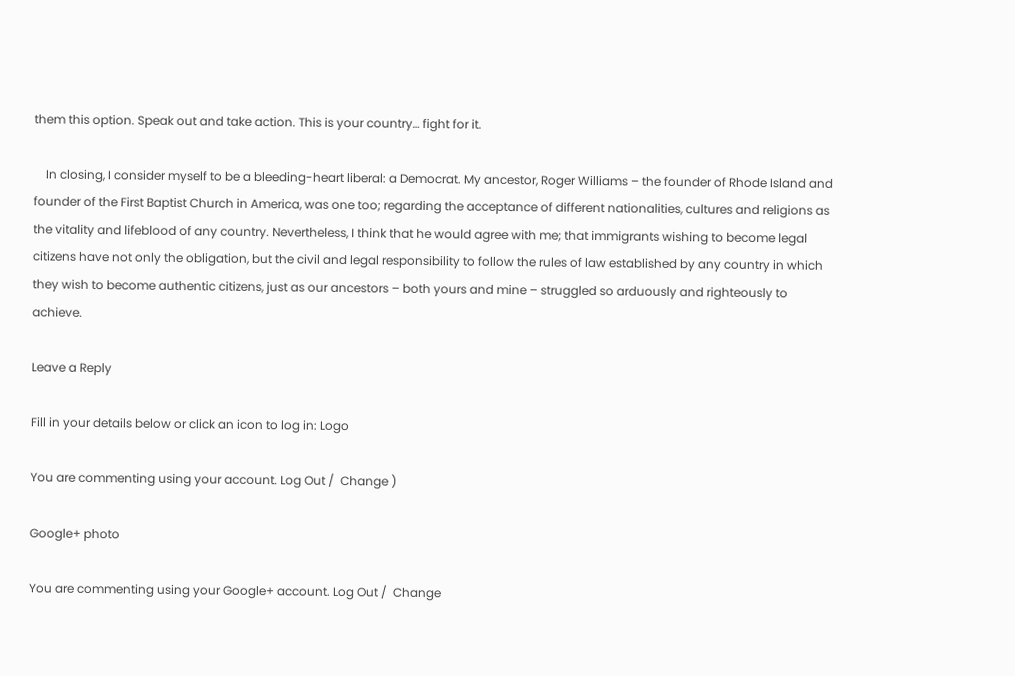them this option. Speak out and take action. This is your country… fight for it.

    In closing, I consider myself to be a bleeding-heart liberal: a Democrat. My ancestor, Roger Williams – the founder of Rhode Island and founder of the First Baptist Church in America, was one too; regarding the acceptance of different nationalities, cultures and religions as the vitality and lifeblood of any country. Nevertheless, I think that he would agree with me; that immigrants wishing to become legal citizens have not only the obligation, but the civil and legal responsibility to follow the rules of law established by any country in which they wish to become authentic citizens, just as our ancestors – both yours and mine – struggled so arduously and righteously to achieve.

Leave a Reply

Fill in your details below or click an icon to log in: Logo

You are commenting using your account. Log Out /  Change )

Google+ photo

You are commenting using your Google+ account. Log Out /  Change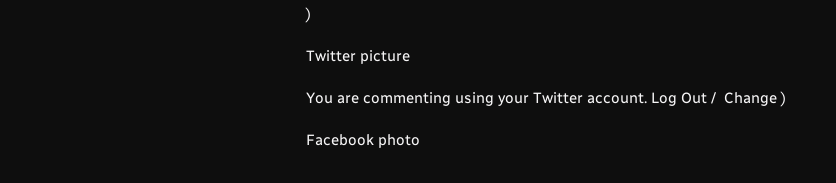)

Twitter picture

You are commenting using your Twitter account. Log Out /  Change )

Facebook photo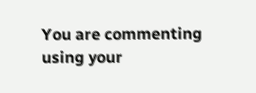You are commenting using your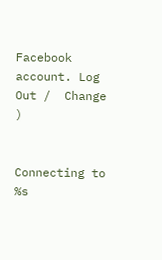Facebook account. Log Out /  Change )


Connecting to %s